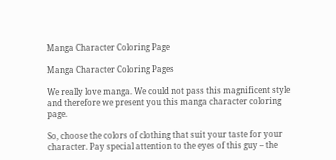Manga Character Coloring Page

Manga Character Coloring Pages

We really love manga. We could not pass this magnificent style and therefore we present you this manga character coloring page.

So, choose the colors of clothing that suit your taste for your character. Pay special attention to the eyes of this guy – the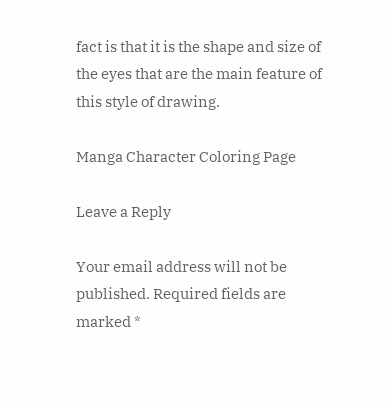fact is that it is the shape and size of the eyes that are the main feature of this style of drawing.

Manga Character Coloring Page

Leave a Reply

Your email address will not be published. Required fields are marked *